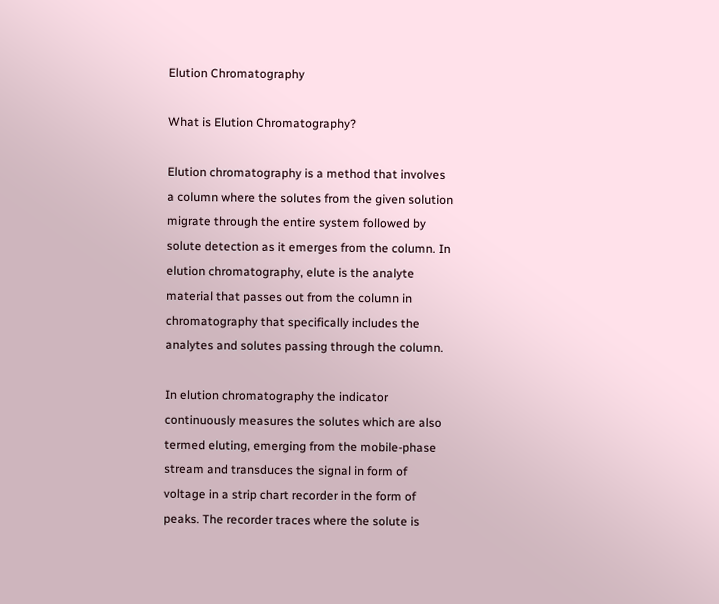Elution Chromatography

What is Elution Chromatography?

Elution chromatography is a method that involves a column where the solutes from the given solution migrate through the entire system followed by solute detection as it emerges from the column. In elution chromatography, elute is the analyte material that passes out from the column in chromatography that specifically includes the analytes and solutes passing through the column.

In elution chromatography the indicator continuously measures the solutes which are also termed eluting, emerging from the mobile-phase stream and transduces the signal in form of voltage in a strip chart recorder in the form of peaks. The recorder traces where the solute is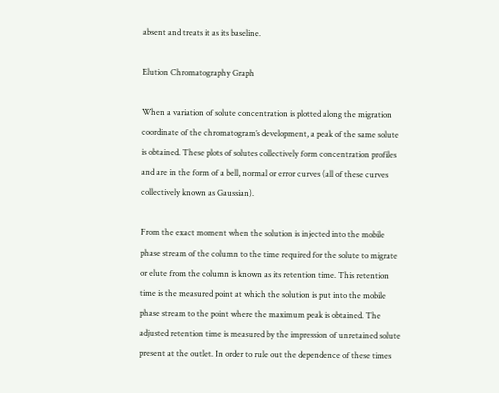absent and treats it as its baseline.

Elution Chromatography Graph

When a variation of solute concentration is plotted along the migration coordinate of the chromatogram’s development, a peak of the same solute is obtained. These plots of solutes collectively form concentration profiles and are in the form of a bell, normal or error curves (all of these curves collectively known as Gaussian).

From the exact moment when the solution is injected into the mobile phase stream of the column to the time required for the solute to migrate or elute from the column is known as its retention time. This retention time is the measured point at which the solution is put into the mobile phase stream to the point where the maximum peak is obtained. The adjusted retention time is measured by the impression of unretained solute present at the outlet. In order to rule out the dependence of these times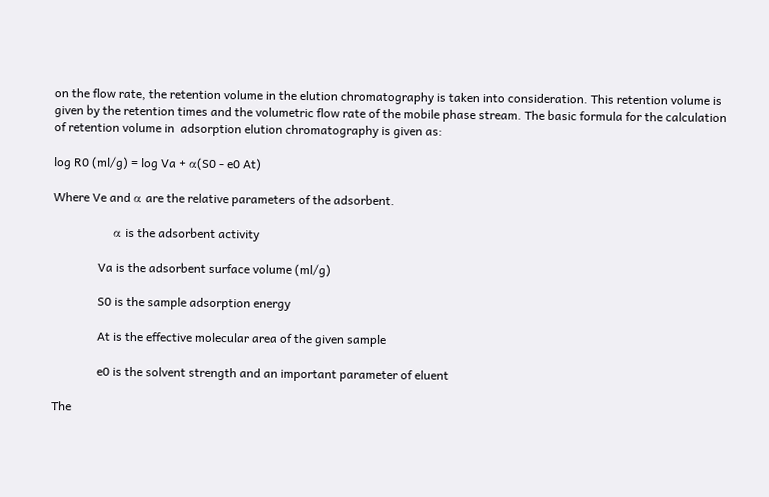on the flow rate, the retention volume in the elution chromatography is taken into consideration. This retention volume is given by the retention times and the volumetric flow rate of the mobile phase stream. The basic formula for the calculation of retention volume in  adsorption elution chromatography is given as:

log R0 (ml/g) = log Va + α(S0 - e0 At)

Where Ve and α are the relative parameters of the adsorbent.

               α is the adsorbent activity

               Va is the adsorbent surface volume (ml/g)

               S0 is the sample adsorption energy

               At is the effective molecular area of the given sample

               e0 is the solvent strength and an important parameter of eluent

The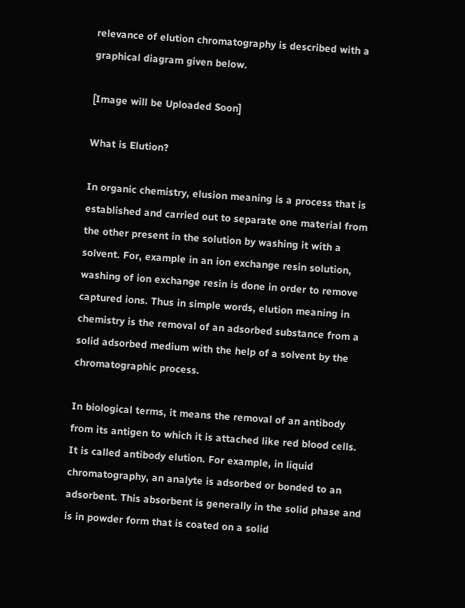relevance of elution chromatography is described with a graphical diagram given below.

[Image will be Uploaded Soon]

What is Elution?

In organic chemistry, elusion meaning is a process that is established and carried out to separate one material from the other present in the solution by washing it with a solvent. For, example in an ion exchange resin solution, washing of ion exchange resin is done in order to remove captured ions. Thus in simple words, elution meaning in chemistry is the removal of an adsorbed substance from a solid adsorbed medium with the help of a solvent by the chromatographic process.

In biological terms, it means the removal of an antibody from its antigen to which it is attached like red blood cells. It is called antibody elution. For example, in liquid chromatography, an analyte is adsorbed or bonded to an adsorbent. This absorbent is generally in the solid phase and is in powder form that is coated on a solid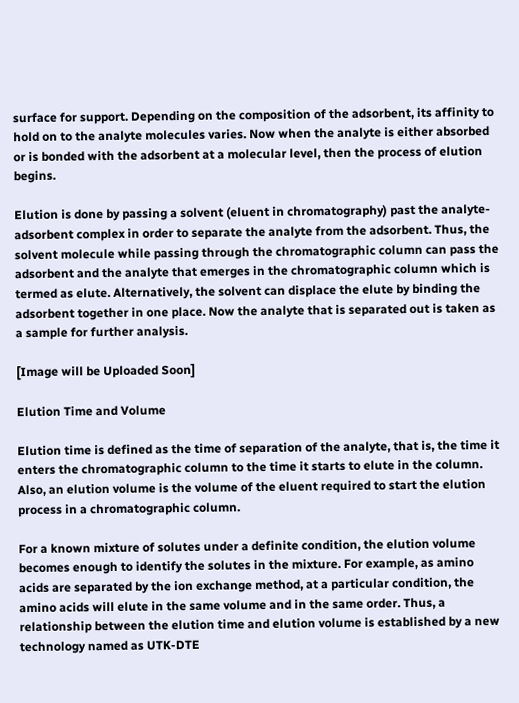surface for support. Depending on the composition of the adsorbent, its affinity to hold on to the analyte molecules varies. Now when the analyte is either absorbed or is bonded with the adsorbent at a molecular level, then the process of elution begins.

Elution is done by passing a solvent (eluent in chromatography) past the analyte-adsorbent complex in order to separate the analyte from the adsorbent. Thus, the solvent molecule while passing through the chromatographic column can pass the adsorbent and the analyte that emerges in the chromatographic column which is termed as elute. Alternatively, the solvent can displace the elute by binding the adsorbent together in one place. Now the analyte that is separated out is taken as a sample for further analysis.

[Image will be Uploaded Soon]

Elution Time and Volume

Elution time is defined as the time of separation of the analyte, that is, the time it enters the chromatographic column to the time it starts to elute in the column. Also, an elution volume is the volume of the eluent required to start the elution process in a chromatographic column.

For a known mixture of solutes under a definite condition, the elution volume becomes enough to identify the solutes in the mixture. For example, as amino acids are separated by the ion exchange method, at a particular condition, the amino acids will elute in the same volume and in the same order. Thus, a relationship between the elution time and elution volume is established by a new technology named as UTK-DTE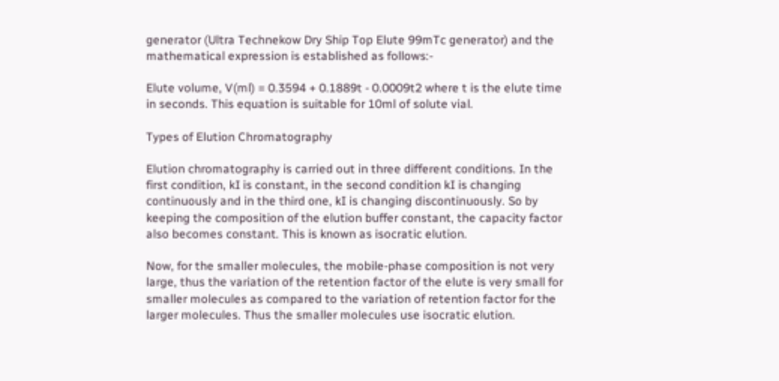generator (Ultra Technekow Dry Ship Top Elute 99mTc generator) and the mathematical expression is established as follows:-

Elute volume, V(ml) = 0.3594 + 0.1889t - 0.0009t2 where t is the elute time in seconds. This equation is suitable for 10ml of solute vial.

Types of Elution Chromatography

Elution chromatography is carried out in three different conditions. In the first condition, kI is constant, in the second condition kI is changing continuously and in the third one, kI is changing discontinuously. So by keeping the composition of the elution buffer constant, the capacity factor also becomes constant. This is known as isocratic elution.

Now, for the smaller molecules, the mobile-phase composition is not very large, thus the variation of the retention factor of the elute is very small for smaller molecules as compared to the variation of retention factor for the larger molecules. Thus the smaller molecules use isocratic elution.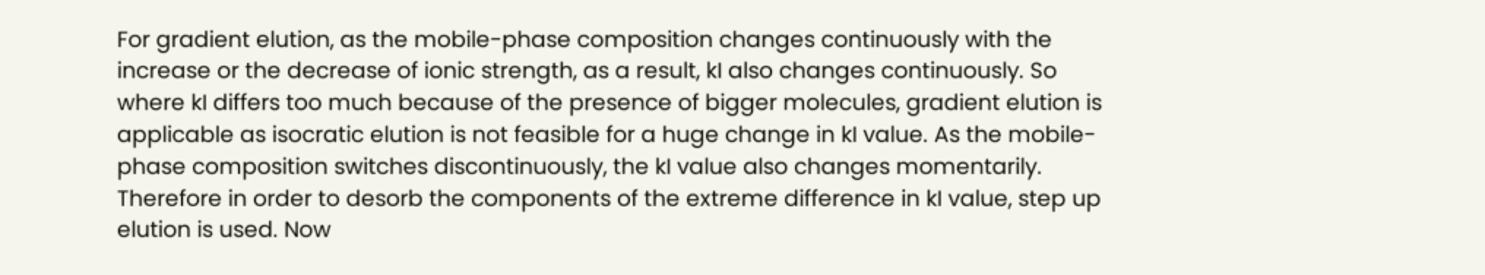For gradient elution, as the mobile-phase composition changes continuously with the increase or the decrease of ionic strength, as a result, kI also changes continuously. So where kI differs too much because of the presence of bigger molecules, gradient elution is applicable as isocratic elution is not feasible for a huge change in kI value. As the mobile-phase composition switches discontinuously, the kI value also changes momentarily. Therefore in order to desorb the components of the extreme difference in kI value, step up elution is used. Now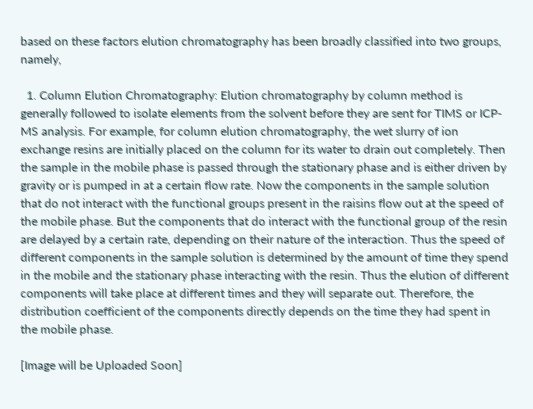based on these factors elution chromatography has been broadly classified into two groups, namely,

  1. Column Elution Chromatography: Elution chromatography by column method is generally followed to isolate elements from the solvent before they are sent for TIMS or ICP-MS analysis. For example, for column elution chromatography, the wet slurry of ion exchange resins are initially placed on the column for its water to drain out completely. Then the sample in the mobile phase is passed through the stationary phase and is either driven by gravity or is pumped in at a certain flow rate. Now the components in the sample solution that do not interact with the functional groups present in the raisins flow out at the speed of the mobile phase. But the components that do interact with the functional group of the resin are delayed by a certain rate, depending on their nature of the interaction. Thus the speed of different components in the sample solution is determined by the amount of time they spend in the mobile and the stationary phase interacting with the resin. Thus the elution of different components will take place at different times and they will separate out. Therefore, the distribution coefficient of the components directly depends on the time they had spent in the mobile phase.

[Image will be Uploaded Soon]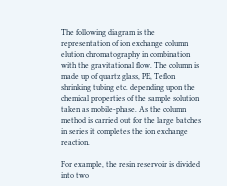The following diagram is the representation of ion exchange column elution chromatography in combination with the gravitational flow. The column is made up of quartz glass, PE, Teflon shrinking tubing etc. depending upon the chemical properties of the sample solution taken as mobile-phase. As the column method is carried out for the large batches in series it completes the ion exchange reaction.

For example, the resin reservoir is divided into two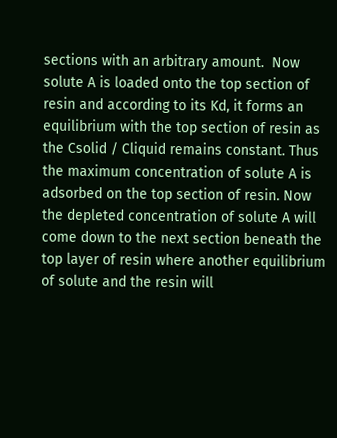sections with an arbitrary amount.  Now solute A is loaded onto the top section of resin and according to its Kd, it forms an equilibrium with the top section of resin as the Csolid / Cliquid remains constant. Thus the maximum concentration of solute A is adsorbed on the top section of resin. Now the depleted concentration of solute A will come down to the next section beneath the top layer of resin where another equilibrium of solute and the resin will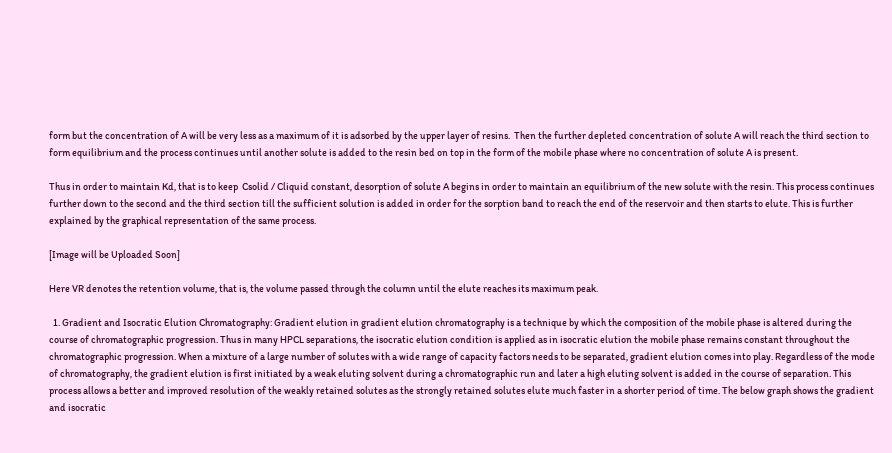form but the concentration of A will be very less as a maximum of it is adsorbed by the upper layer of resins.  Then the further depleted concentration of solute A will reach the third section to form equilibrium and the process continues until another solute is added to the resin bed on top in the form of the mobile phase where no concentration of solute A is present.

Thus in order to maintain Kd, that is to keep  Csolid / Cliquid constant, desorption of solute A begins in order to maintain an equilibrium of the new solute with the resin. This process continues further down to the second and the third section till the sufficient solution is added in order for the sorption band to reach the end of the reservoir and then starts to elute. This is further explained by the graphical representation of the same process.

[Image will be Uploaded Soon]

Here VR denotes the retention volume, that is, the volume passed through the column until the elute reaches its maximum peak.

  1. Gradient and Isocratic Elution Chromatography: Gradient elution in gradient elution chromatography is a technique by which the composition of the mobile phase is altered during the course of chromatographic progression. Thus in many HPCL separations, the isocratic elution condition is applied as in isocratic elution the mobile phase remains constant throughout the chromatographic progression. When a mixture of a large number of solutes with a wide range of capacity factors needs to be separated, gradient elution comes into play. Regardless of the mode of chromatography, the gradient elution is first initiated by a weak eluting solvent during a chromatographic run and later a high eluting solvent is added in the course of separation. This process allows a better and improved resolution of the weakly retained solutes as the strongly retained solutes elute much faster in a shorter period of time. The below graph shows the gradient and isocratic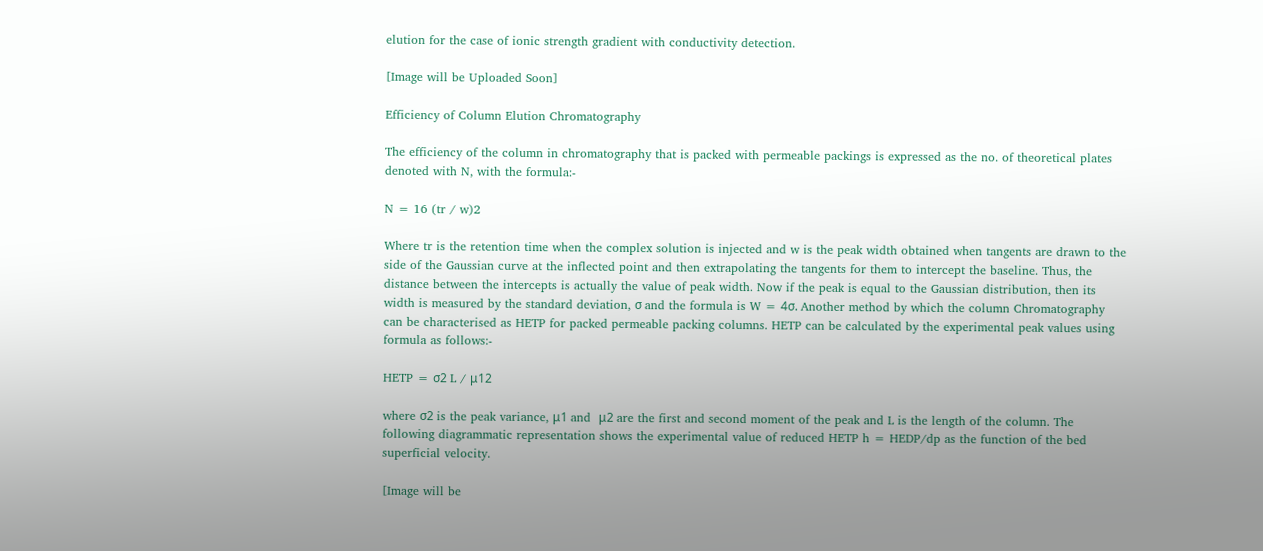elution for the case of ionic strength gradient with conductivity detection.

[Image will be Uploaded Soon]

Efficiency of Column Elution Chromatography

The efficiency of the column in chromatography that is packed with permeable packings is expressed as the no. of theoretical plates denoted with N, with the formula:-

N = 16 (tr / w)2

Where tr is the retention time when the complex solution is injected and w is the peak width obtained when tangents are drawn to the side of the Gaussian curve at the inflected point and then extrapolating the tangents for them to intercept the baseline. Thus, the distance between the intercepts is actually the value of peak width. Now if the peak is equal to the Gaussian distribution, then its width is measured by the standard deviation, σ and the formula is W = 4σ. Another method by which the column Chromatography can be characterised as HETP for packed permeable packing columns. HETP can be calculated by the experimental peak values using formula as follows:-

HETP = σ2 L / μ12

where σ2 is the peak variance, μ1 and  μ2 are the first and second moment of the peak and L is the length of the column. The following diagrammatic representation shows the experimental value of reduced HETP h = HEDP/dp as the function of the bed superficial velocity.

[Image will be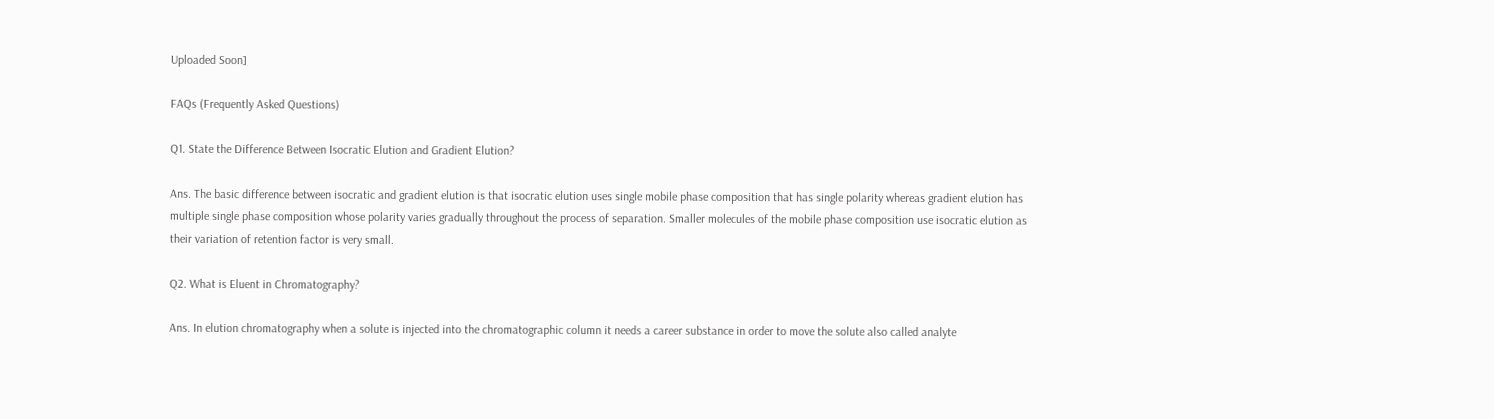Uploaded Soon]

FAQs (Frequently Asked Questions)

Q1. State the Difference Between Isocratic Elution and Gradient Elution?

Ans. The basic difference between isocratic and gradient elution is that isocratic elution uses single mobile phase composition that has single polarity whereas gradient elution has multiple single phase composition whose polarity varies gradually throughout the process of separation. Smaller molecules of the mobile phase composition use isocratic elution as their variation of retention factor is very small.

Q2. What is Eluent in Chromatography?

Ans. In elution chromatography when a solute is injected into the chromatographic column it needs a career substance in order to move the solute also called analyte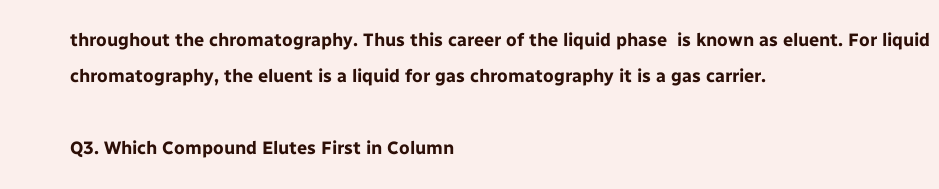throughout the chromatography. Thus this career of the liquid phase  is known as eluent. For liquid chromatography, the eluent is a liquid for gas chromatography it is a gas carrier.

Q3. Which Compound Elutes First in Column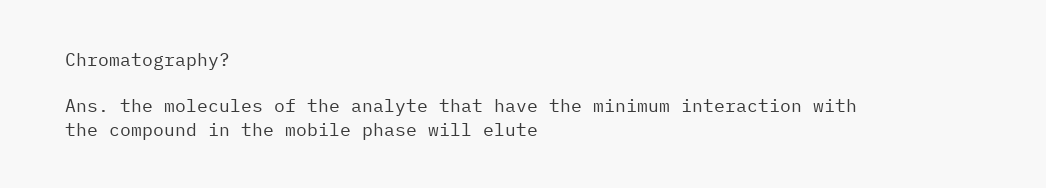Chromatography?

Ans. the molecules of the analyte that have the minimum interaction with the compound in the mobile phase will elute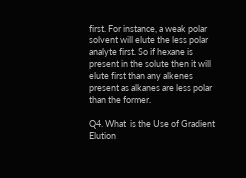first. For instance, a weak polar solvent will elute the less polar analyte first. So if hexane is present in the solute then it will elute first than any alkenes present as alkanes are less polar than the former.

Q4. What  is the Use of Gradient Elution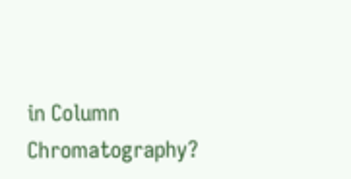in Column Chromatography?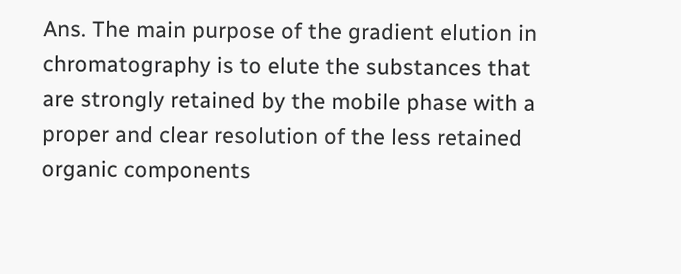Ans. The main purpose of the gradient elution in chromatography is to elute the substances that are strongly retained by the mobile phase with a proper and clear resolution of the less retained organic components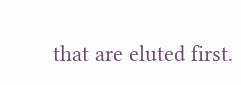that are eluted first.